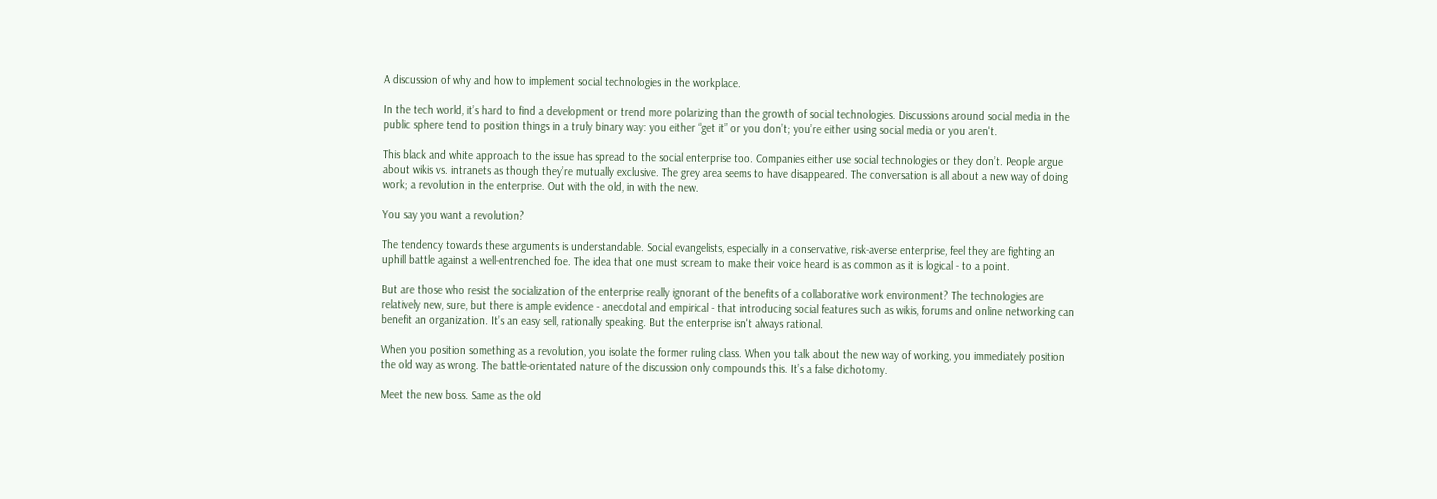A discussion of why and how to implement social technologies in the workplace.

In the tech world, it’s hard to find a development or trend more polarizing than the growth of social technologies. Discussions around social media in the public sphere tend to position things in a truly binary way: you either “get it” or you don’t; you’re either using social media or you aren't.

This black and white approach to the issue has spread to the social enterprise too. Companies either use social technologies or they don’t. People argue about wikis vs. intranets as though they’re mutually exclusive. The grey area seems to have disappeared. The conversation is all about a new way of doing work; a revolution in the enterprise. Out with the old, in with the new.

You say you want a revolution?

The tendency towards these arguments is understandable. Social evangelists, especially in a conservative, risk-averse enterprise, feel they are fighting an uphill battle against a well-entrenched foe. The idea that one must scream to make their voice heard is as common as it is logical - to a point.

But are those who resist the socialization of the enterprise really ignorant of the benefits of a collaborative work environment? The technologies are relatively new, sure, but there is ample evidence - anecdotal and empirical - that introducing social features such as wikis, forums and online networking can benefit an organization. It’s an easy sell, rationally speaking. But the enterprise isn't always rational.

When you position something as a revolution, you isolate the former ruling class. When you talk about the new way of working, you immediately position the old way as wrong. The battle-orientated nature of the discussion only compounds this. It’s a false dichotomy.

Meet the new boss. Same as the old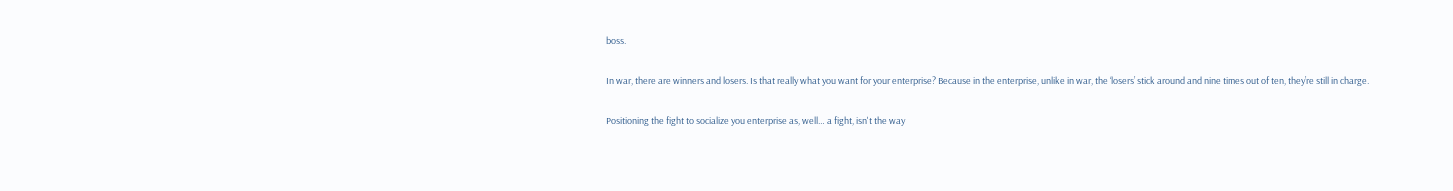boss.

In war, there are winners and losers. Is that really what you want for your enterprise? Because in the enterprise, unlike in war, the ‘losers’ stick around and nine times out of ten, they’re still in charge.

Positioning the fight to socialize you enterprise as, well… a fight, isn't the way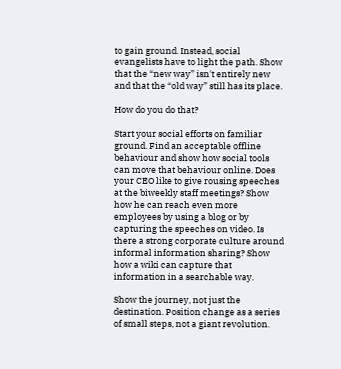to gain ground. Instead, social evangelists have to light the path. Show that the “new way” isn't entirely new and that the “old way” still has its place.

How do you do that?

Start your social efforts on familiar ground. Find an acceptable offline behaviour and show how social tools can move that behaviour online. Does your CEO like to give rousing speeches at the biweekly staff meetings? Show how he can reach even more employees by using a blog or by capturing the speeches on video. Is there a strong corporate culture around informal information sharing? Show how a wiki can capture that information in a searchable way.

Show the journey, not just the destination. Position change as a series of small steps, not a giant revolution.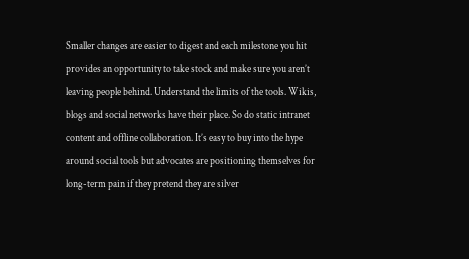Smaller changes are easier to digest and each milestone you hit provides an opportunity to take stock and make sure you aren’t leaving people behind. Understand the limits of the tools. Wikis, blogs and social networks have their place. So do static intranet content and offline collaboration. It’s easy to buy into the hype around social tools but advocates are positioning themselves for long-term pain if they pretend they are silver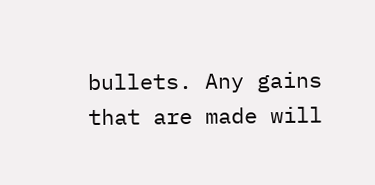bullets. Any gains that are made will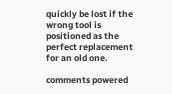quickly be lost if the wrong tool is positioned as the perfect replacement for an old one.

comments powered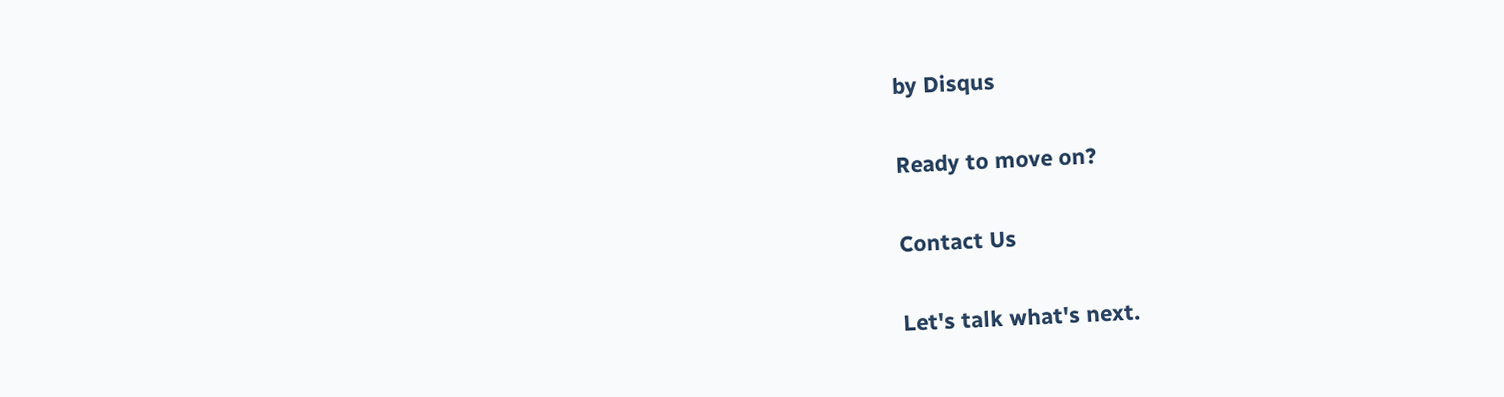by Disqus

Ready to move on?

Contact Us

Let's talk what's next.